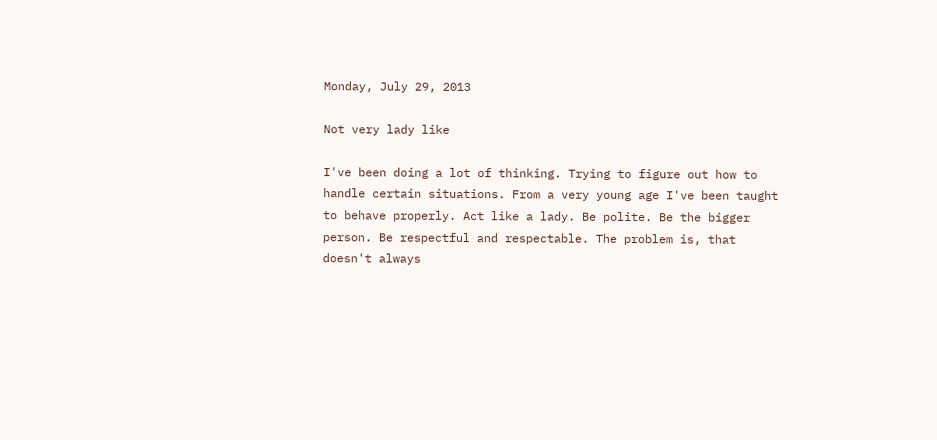Monday, July 29, 2013

Not very lady like

I've been doing a lot of thinking. Trying to figure out how to handle certain situations. From a very young age I've been taught to behave properly. Act like a lady. Be polite. Be the bigger person. Be respectful and respectable. The problem is, that doesn't always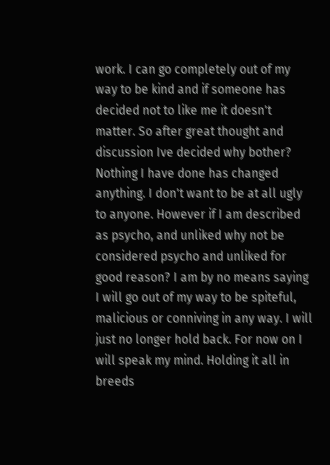work. I can go completely out of my way to be kind and if someone has decided not to like me it doesn't matter. So after great thought and discussion Ive decided why bother? Nothing I have done has changed anything. I don't want to be at all ugly to anyone. However if I am described as psycho, and unliked why not be considered psycho and unliked for good reason? I am by no means saying I will go out of my way to be spiteful, malicious or conniving in any way. I will just no longer hold back. For now on I will speak my mind. Holding it all in breeds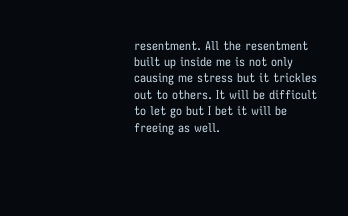resentment. All the resentment built up inside me is not only causing me stress but it trickles out to others. It will be difficult to let go but I bet it will be freeing as well.